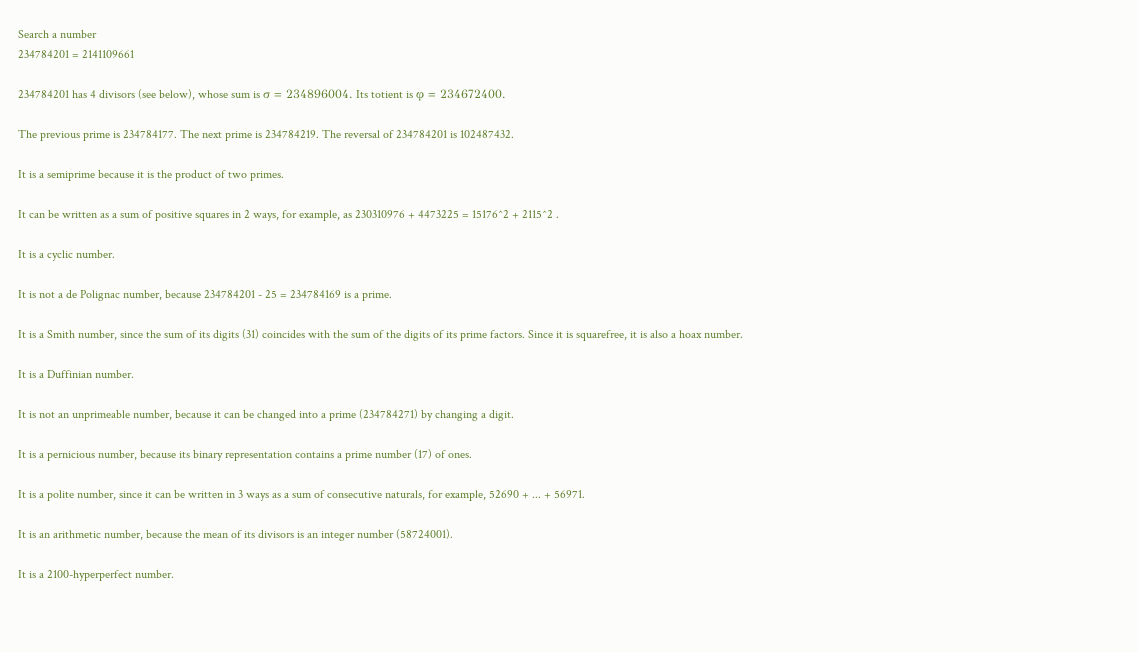Search a number
234784201 = 2141109661

234784201 has 4 divisors (see below), whose sum is σ = 234896004. Its totient is φ = 234672400.

The previous prime is 234784177. The next prime is 234784219. The reversal of 234784201 is 102487432.

It is a semiprime because it is the product of two primes.

It can be written as a sum of positive squares in 2 ways, for example, as 230310976 + 4473225 = 15176^2 + 2115^2 .

It is a cyclic number.

It is not a de Polignac number, because 234784201 - 25 = 234784169 is a prime.

It is a Smith number, since the sum of its digits (31) coincides with the sum of the digits of its prime factors. Since it is squarefree, it is also a hoax number.

It is a Duffinian number.

It is not an unprimeable number, because it can be changed into a prime (234784271) by changing a digit.

It is a pernicious number, because its binary representation contains a prime number (17) of ones.

It is a polite number, since it can be written in 3 ways as a sum of consecutive naturals, for example, 52690 + ... + 56971.

It is an arithmetic number, because the mean of its divisors is an integer number (58724001).

It is a 2100-hyperperfect number.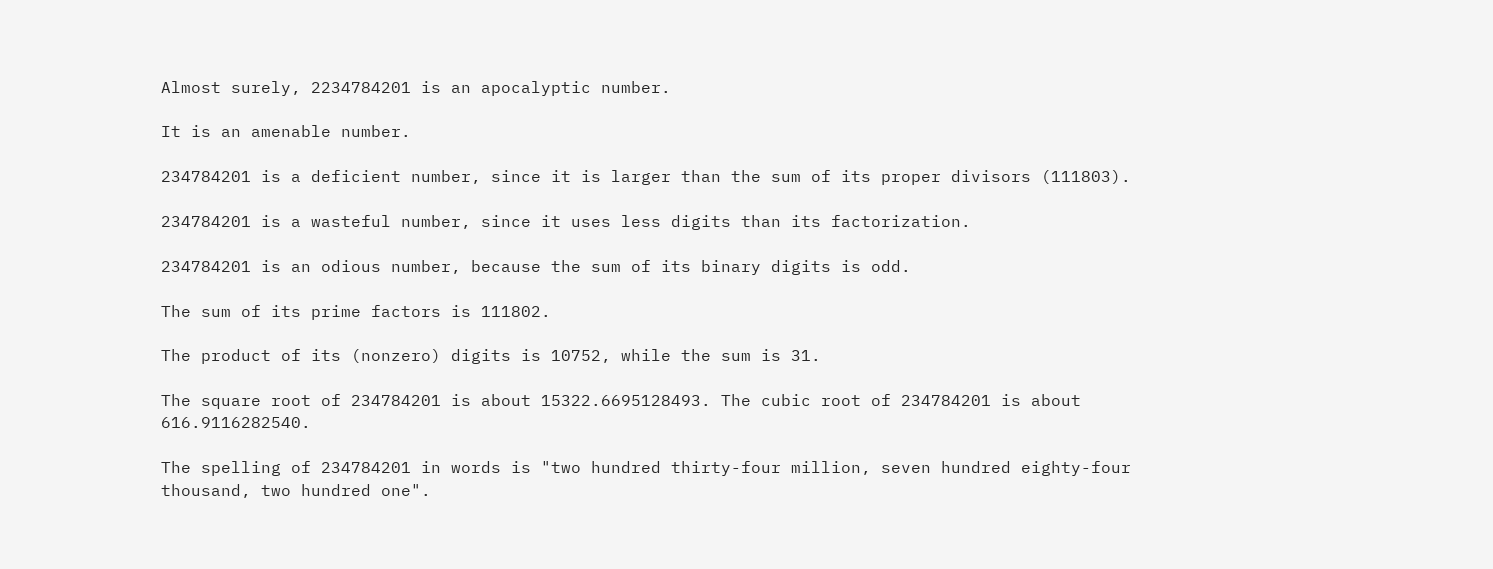Almost surely, 2234784201 is an apocalyptic number.

It is an amenable number.

234784201 is a deficient number, since it is larger than the sum of its proper divisors (111803).

234784201 is a wasteful number, since it uses less digits than its factorization.

234784201 is an odious number, because the sum of its binary digits is odd.

The sum of its prime factors is 111802.

The product of its (nonzero) digits is 10752, while the sum is 31.

The square root of 234784201 is about 15322.6695128493. The cubic root of 234784201 is about 616.9116282540.

The spelling of 234784201 in words is "two hundred thirty-four million, seven hundred eighty-four thousand, two hundred one".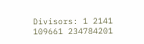Divisors: 1 2141 109661 234784201